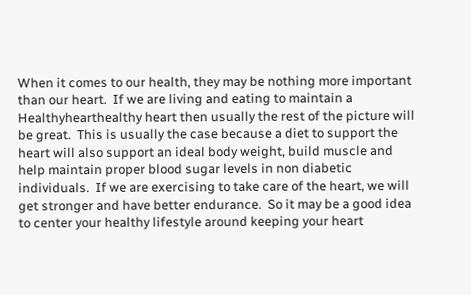When it comes to our health, they may be nothing more important than our heart.  If we are living and eating to maintain a Healthyhearthealthy heart then usually the rest of the picture will be great.  This is usually the case because a diet to support the heart will also support an ideal body weight, build muscle and help maintain proper blood sugar levels in non diabetic individuals.  If we are exercising to take care of the heart, we will get stronger and have better endurance.  So it may be a good idea to center your healthy lifestyle around keeping your heart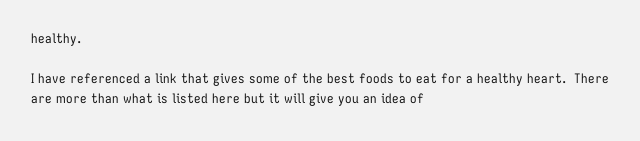healthy.

I have referenced a link that gives some of the best foods to eat for a healthy heart.  There are more than what is listed here but it will give you an idea of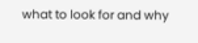what to look for and why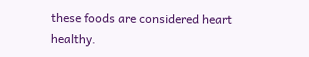these foods are considered heart healthy.